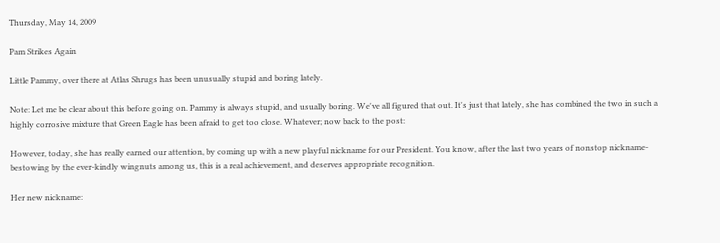Thursday, May 14, 2009

Pam Strikes Again

Little Pammy, over there at Atlas Shrugs has been unusually stupid and boring lately.

Note: Let me be clear about this before going on. Pammy is always stupid, and usually boring. We've all figured that out. It's just that lately, she has combined the two in such a highly corrosive mixture that Green Eagle has been afraid to get too close. Whatever; now back to the post:

However, today, she has really earned our attention, by coming up with a new playful nickname for our President. You know, after the last two years of nonstop nickname-bestowing by the ever-kindly wingnuts among us, this is a real achievement, and deserves appropriate recognition.

Her new nickname: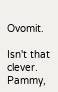Ovomit.

Isn't that clever. Pammy,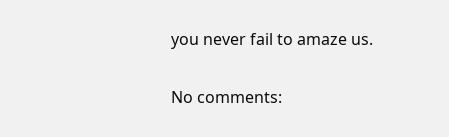you never fail to amaze us.

No comments: